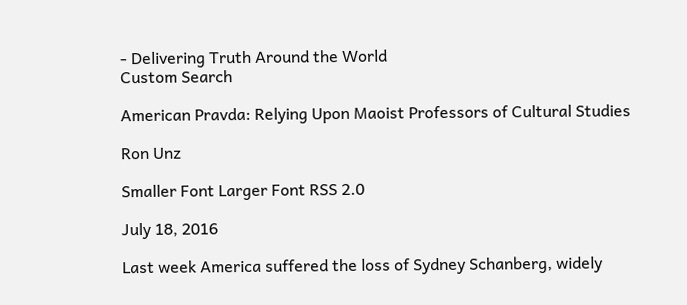- Delivering Truth Around the World
Custom Search

American Pravda: Relying Upon Maoist Professors of Cultural Studies

Ron Unz

Smaller Font Larger Font RSS 2.0

July 18, 2016

Last week America suffered the loss of Sydney Schanberg, widely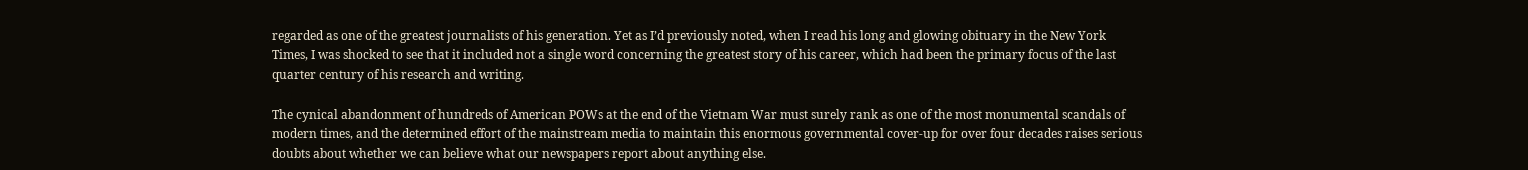regarded as one of the greatest journalists of his generation. Yet as I’d previously noted, when I read his long and glowing obituary in the New York Times, I was shocked to see that it included not a single word concerning the greatest story of his career, which had been the primary focus of the last quarter century of his research and writing.

The cynical abandonment of hundreds of American POWs at the end of the Vietnam War must surely rank as one of the most monumental scandals of modern times, and the determined effort of the mainstream media to maintain this enormous governmental cover-up for over four decades raises serious doubts about whether we can believe what our newspapers report about anything else.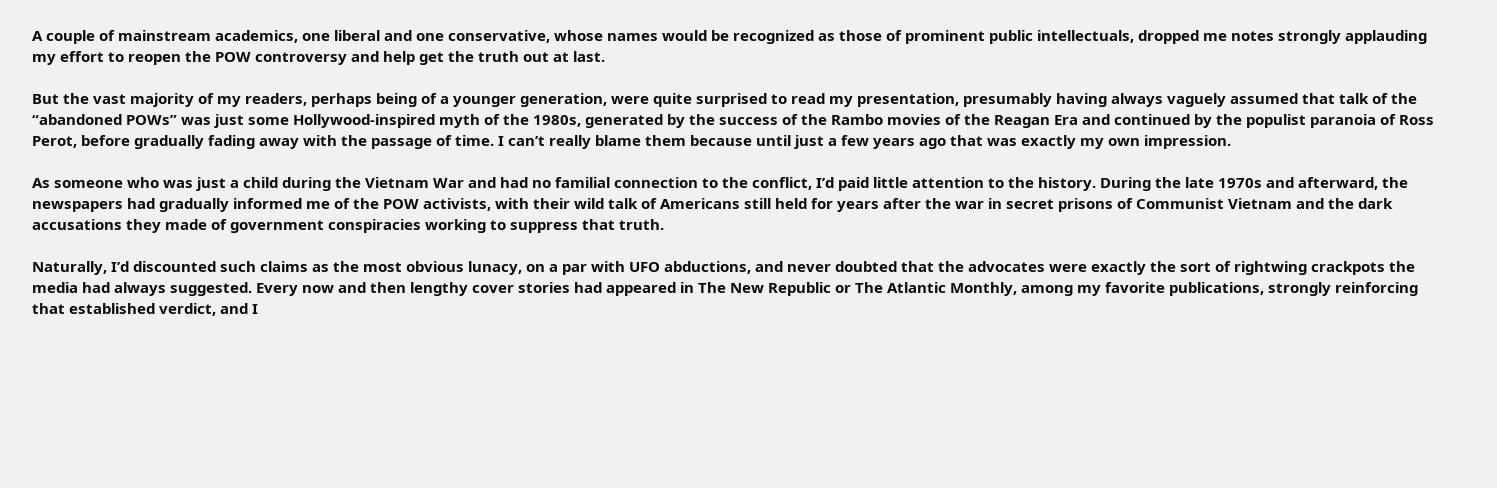A couple of mainstream academics, one liberal and one conservative, whose names would be recognized as those of prominent public intellectuals, dropped me notes strongly applauding my effort to reopen the POW controversy and help get the truth out at last.

But the vast majority of my readers, perhaps being of a younger generation, were quite surprised to read my presentation, presumably having always vaguely assumed that talk of the “abandoned POWs” was just some Hollywood-inspired myth of the 1980s, generated by the success of the Rambo movies of the Reagan Era and continued by the populist paranoia of Ross Perot, before gradually fading away with the passage of time. I can’t really blame them because until just a few years ago that was exactly my own impression.

As someone who was just a child during the Vietnam War and had no familial connection to the conflict, I’d paid little attention to the history. During the late 1970s and afterward, the newspapers had gradually informed me of the POW activists, with their wild talk of Americans still held for years after the war in secret prisons of Communist Vietnam and the dark accusations they made of government conspiracies working to suppress that truth.

Naturally, I’d discounted such claims as the most obvious lunacy, on a par with UFO abductions, and never doubted that the advocates were exactly the sort of rightwing crackpots the media had always suggested. Every now and then lengthy cover stories had appeared in The New Republic or The Atlantic Monthly, among my favorite publications, strongly reinforcing that established verdict, and I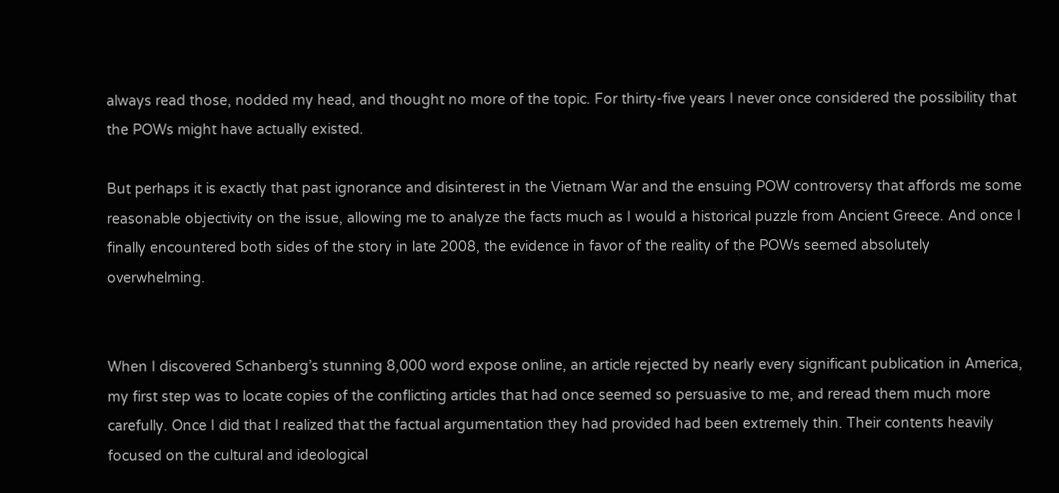always read those, nodded my head, and thought no more of the topic. For thirty-five years I never once considered the possibility that the POWs might have actually existed.

But perhaps it is exactly that past ignorance and disinterest in the Vietnam War and the ensuing POW controversy that affords me some reasonable objectivity on the issue, allowing me to analyze the facts much as I would a historical puzzle from Ancient Greece. And once I finally encountered both sides of the story in late 2008, the evidence in favor of the reality of the POWs seemed absolutely overwhelming.


When I discovered Schanberg’s stunning 8,000 word expose online, an article rejected by nearly every significant publication in America, my first step was to locate copies of the conflicting articles that had once seemed so persuasive to me, and reread them much more carefully. Once I did that I realized that the factual argumentation they had provided had been extremely thin. Their contents heavily focused on the cultural and ideological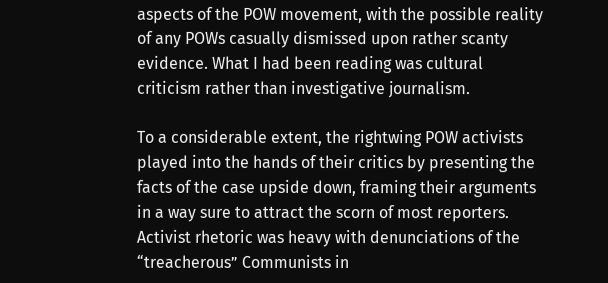aspects of the POW movement, with the possible reality of any POWs casually dismissed upon rather scanty evidence. What I had been reading was cultural criticism rather than investigative journalism.

To a considerable extent, the rightwing POW activists played into the hands of their critics by presenting the facts of the case upside down, framing their arguments in a way sure to attract the scorn of most reporters. Activist rhetoric was heavy with denunciations of the “treacherous” Communists in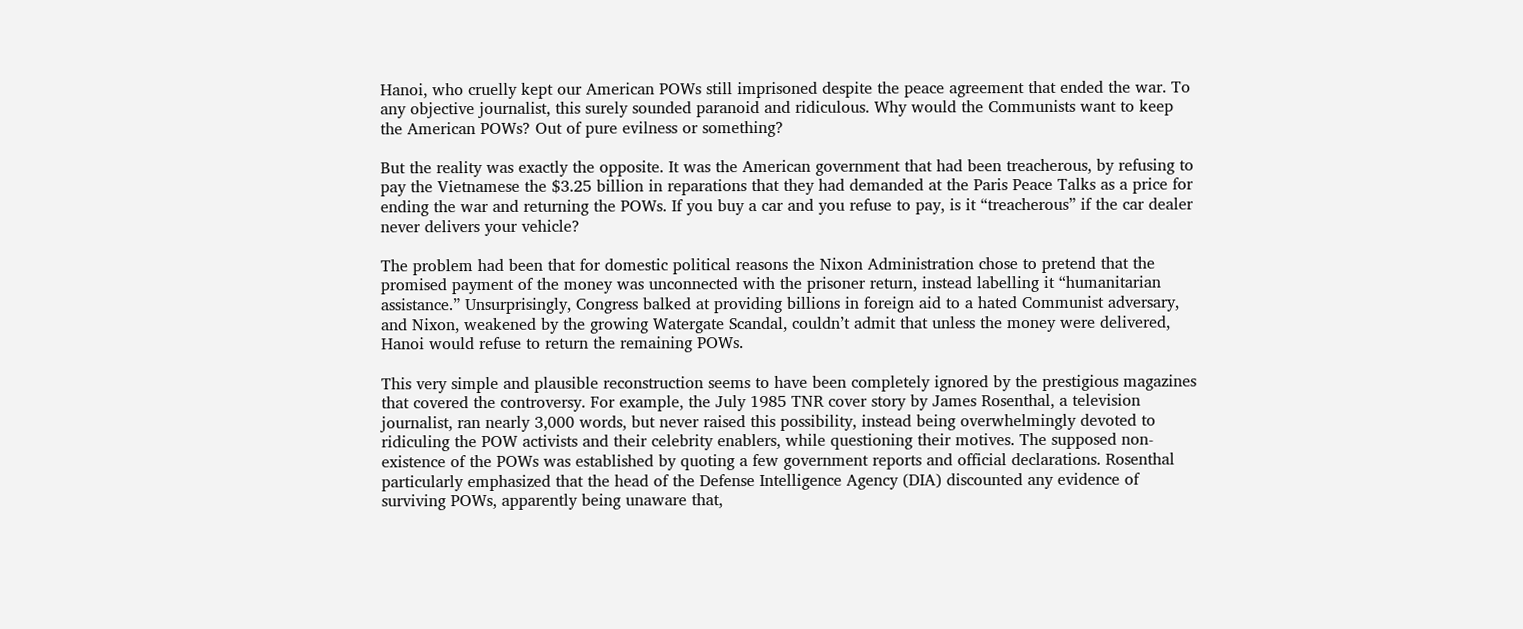Hanoi, who cruelly kept our American POWs still imprisoned despite the peace agreement that ended the war. To any objective journalist, this surely sounded paranoid and ridiculous. Why would the Communists want to keep the American POWs? Out of pure evilness or something?

But the reality was exactly the opposite. It was the American government that had been treacherous, by refusing to pay the Vietnamese the $3.25 billion in reparations that they had demanded at the Paris Peace Talks as a price for ending the war and returning the POWs. If you buy a car and you refuse to pay, is it “treacherous” if the car dealer never delivers your vehicle?

The problem had been that for domestic political reasons the Nixon Administration chose to pretend that the promised payment of the money was unconnected with the prisoner return, instead labelling it “humanitarian assistance.” Unsurprisingly, Congress balked at providing billions in foreign aid to a hated Communist adversary, and Nixon, weakened by the growing Watergate Scandal, couldn’t admit that unless the money were delivered, Hanoi would refuse to return the remaining POWs.

This very simple and plausible reconstruction seems to have been completely ignored by the prestigious magazines that covered the controversy. For example, the July 1985 TNR cover story by James Rosenthal, a television journalist, ran nearly 3,000 words, but never raised this possibility, instead being overwhelmingly devoted to ridiculing the POW activists and their celebrity enablers, while questioning their motives. The supposed non-existence of the POWs was established by quoting a few government reports and official declarations. Rosenthal particularly emphasized that the head of the Defense Intelligence Agency (DIA) discounted any evidence of surviving POWs, apparently being unaware that,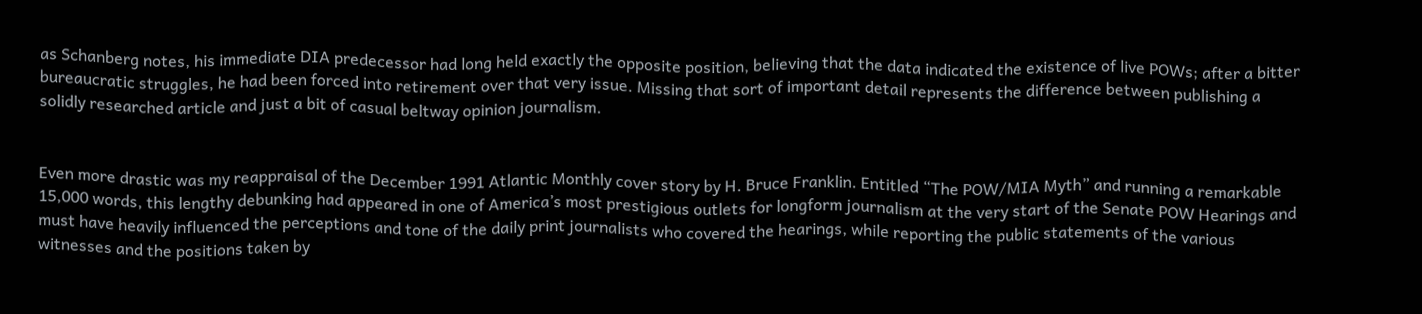as Schanberg notes, his immediate DIA predecessor had long held exactly the opposite position, believing that the data indicated the existence of live POWs; after a bitter bureaucratic struggles, he had been forced into retirement over that very issue. Missing that sort of important detail represents the difference between publishing a solidly researched article and just a bit of casual beltway opinion journalism.


Even more drastic was my reappraisal of the December 1991 Atlantic Monthly cover story by H. Bruce Franklin. Entitled “The POW/MIA Myth” and running a remarkable 15,000 words, this lengthy debunking had appeared in one of America’s most prestigious outlets for longform journalism at the very start of the Senate POW Hearings and must have heavily influenced the perceptions and tone of the daily print journalists who covered the hearings, while reporting the public statements of the various witnesses and the positions taken by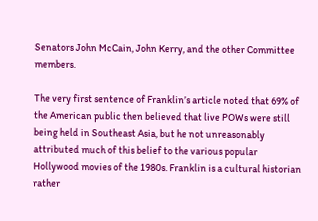Senators John McCain, John Kerry, and the other Committee members.

The very first sentence of Franklin’s article noted that 69% of the American public then believed that live POWs were still being held in Southeast Asia, but he not unreasonably attributed much of this belief to the various popular Hollywood movies of the 1980s. Franklin is a cultural historian rather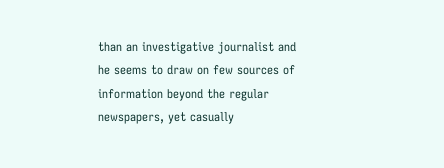than an investigative journalist and he seems to draw on few sources of information beyond the regular newspapers, yet casually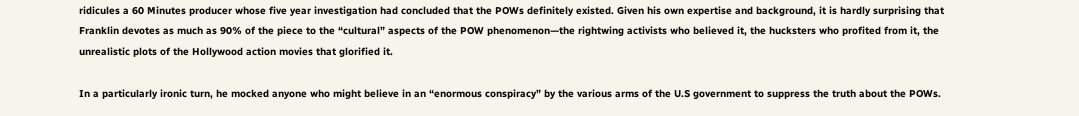ridicules a 60 Minutes producer whose five year investigation had concluded that the POWs definitely existed. Given his own expertise and background, it is hardly surprising that Franklin devotes as much as 90% of the piece to the “cultural” aspects of the POW phenomenon—the rightwing activists who believed it, the hucksters who profited from it, the unrealistic plots of the Hollywood action movies that glorified it.

In a particularly ironic turn, he mocked anyone who might believe in an “enormous conspiracy” by the various arms of the U.S government to suppress the truth about the POWs.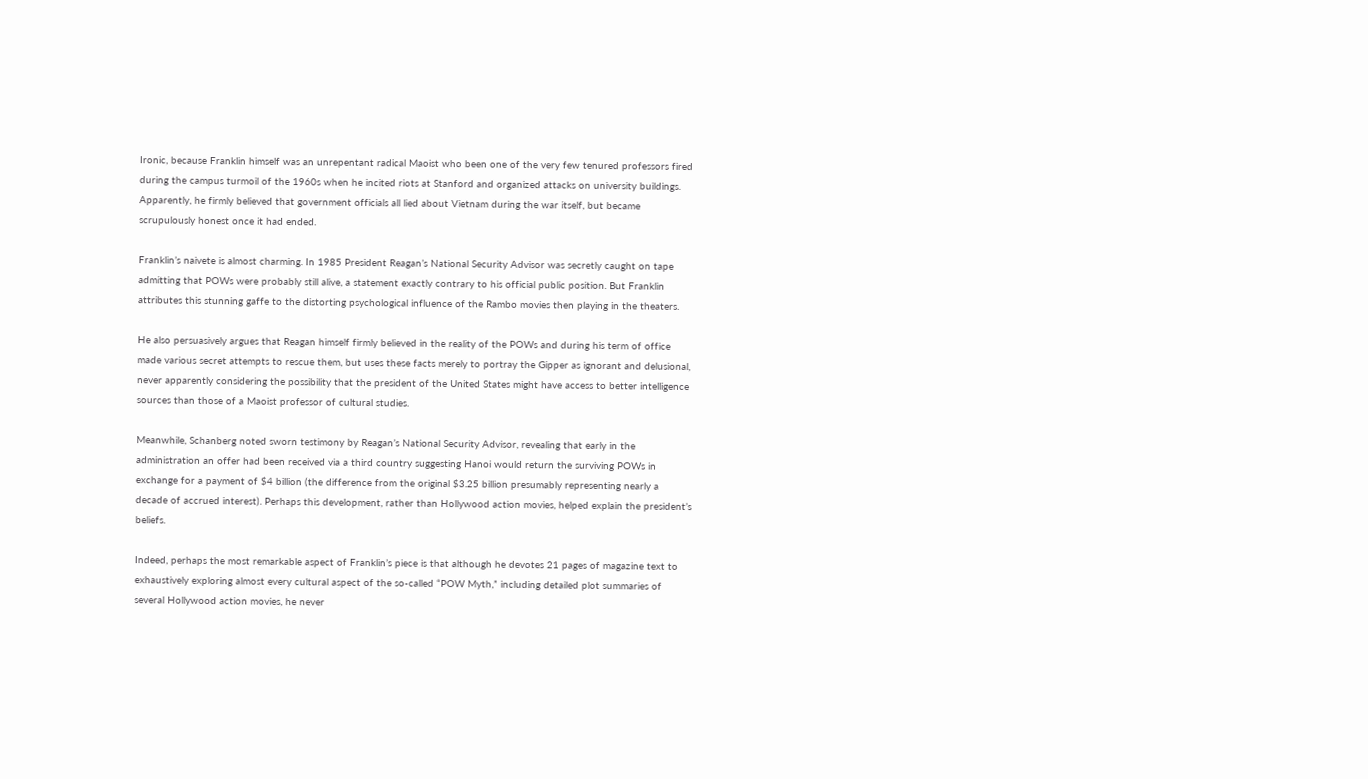Ironic, because Franklin himself was an unrepentant radical Maoist who been one of the very few tenured professors fired during the campus turmoil of the 1960s when he incited riots at Stanford and organized attacks on university buildings. Apparently, he firmly believed that government officials all lied about Vietnam during the war itself, but became scrupulously honest once it had ended.

Franklin’s naivete is almost charming. In 1985 President Reagan’s National Security Advisor was secretly caught on tape admitting that POWs were probably still alive, a statement exactly contrary to his official public position. But Franklin attributes this stunning gaffe to the distorting psychological influence of the Rambo movies then playing in the theaters.

He also persuasively argues that Reagan himself firmly believed in the reality of the POWs and during his term of office made various secret attempts to rescue them, but uses these facts merely to portray the Gipper as ignorant and delusional, never apparently considering the possibility that the president of the United States might have access to better intelligence sources than those of a Maoist professor of cultural studies.

Meanwhile, Schanberg noted sworn testimony by Reagan’s National Security Advisor, revealing that early in the administration an offer had been received via a third country suggesting Hanoi would return the surviving POWs in exchange for a payment of $4 billion (the difference from the original $3.25 billion presumably representing nearly a decade of accrued interest). Perhaps this development, rather than Hollywood action movies, helped explain the president’s beliefs.

Indeed, perhaps the most remarkable aspect of Franklin’s piece is that although he devotes 21 pages of magazine text to exhaustively exploring almost every cultural aspect of the so-called “POW Myth,” including detailed plot summaries of several Hollywood action movies, he never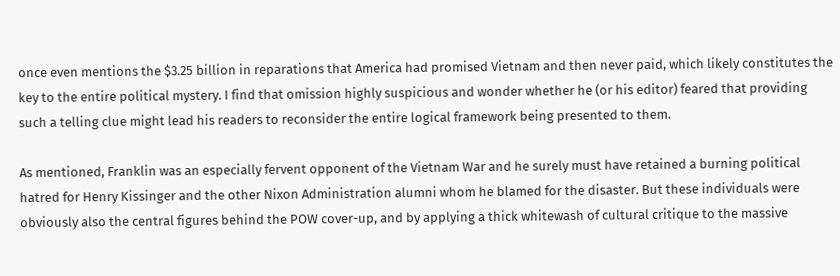once even mentions the $3.25 billion in reparations that America had promised Vietnam and then never paid, which likely constitutes the key to the entire political mystery. I find that omission highly suspicious and wonder whether he (or his editor) feared that providing such a telling clue might lead his readers to reconsider the entire logical framework being presented to them.

As mentioned, Franklin was an especially fervent opponent of the Vietnam War and he surely must have retained a burning political hatred for Henry Kissinger and the other Nixon Administration alumni whom he blamed for the disaster. But these individuals were obviously also the central figures behind the POW cover-up, and by applying a thick whitewash of cultural critique to the massive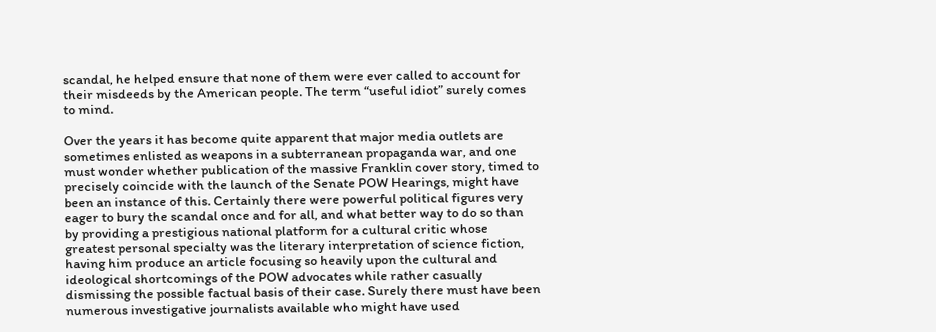scandal, he helped ensure that none of them were ever called to account for their misdeeds by the American people. The term “useful idiot” surely comes to mind.

Over the years it has become quite apparent that major media outlets are sometimes enlisted as weapons in a subterranean propaganda war, and one must wonder whether publication of the massive Franklin cover story, timed to precisely coincide with the launch of the Senate POW Hearings, might have been an instance of this. Certainly there were powerful political figures very eager to bury the scandal once and for all, and what better way to do so than by providing a prestigious national platform for a cultural critic whose greatest personal specialty was the literary interpretation of science fiction, having him produce an article focusing so heavily upon the cultural and ideological shortcomings of the POW advocates while rather casually dismissing the possible factual basis of their case. Surely there must have been numerous investigative journalists available who might have used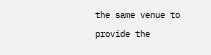the same venue to provide the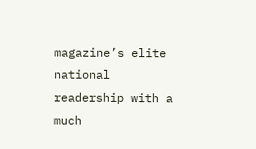magazine’s elite national readership with a much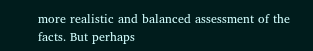more realistic and balanced assessment of the facts. But perhaps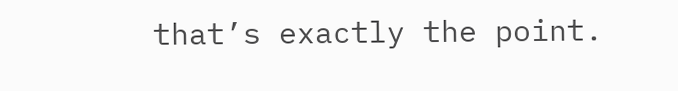that’s exactly the point.